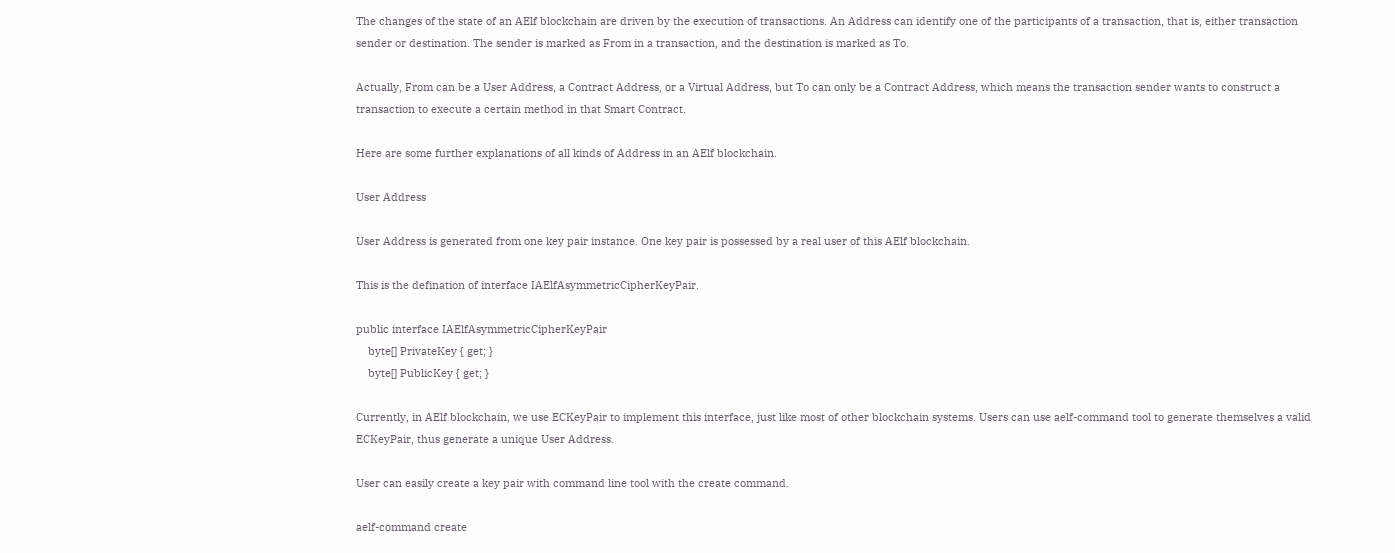The changes of the state of an AElf blockchain are driven by the execution of transactions. An Address can identify one of the participants of a transaction, that is, either transaction sender or destination. The sender is marked as From in a transaction, and the destination is marked as To.

Actually, From can be a User Address, a Contract Address, or a Virtual Address, but To can only be a Contract Address, which means the transaction sender wants to construct a transaction to execute a certain method in that Smart Contract.

Here are some further explanations of all kinds of Address in an AElf blockchain.

User Address

User Address is generated from one key pair instance. One key pair is possessed by a real user of this AElf blockchain.

This is the defination of interface IAElfAsymmetricCipherKeyPair.

public interface IAElfAsymmetricCipherKeyPair
    byte[] PrivateKey { get; }
    byte[] PublicKey { get; }

Currently, in AElf blockchain, we use ECKeyPair to implement this interface, just like most of other blockchain systems. Users can use aelf-command tool to generate themselves a valid ECKeyPair, thus generate a unique User Address.

User can easily create a key pair with command line tool with the create command.

aelf-command create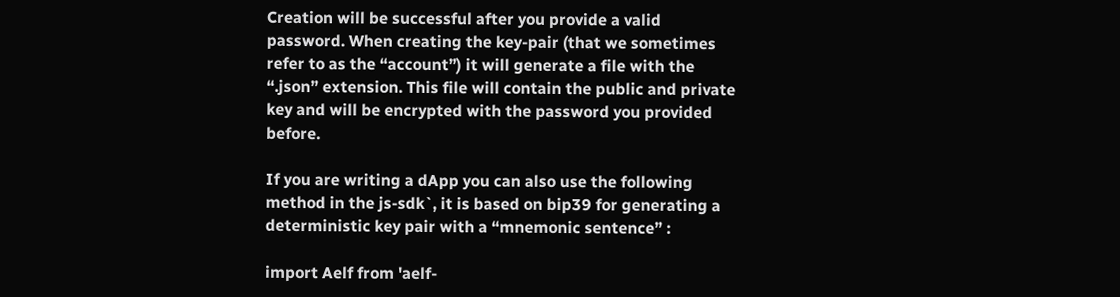Creation will be successful after you provide a valid password. When creating the key-pair (that we sometimes refer to as the “account”) it will generate a file with the “.json” extension. This file will contain the public and private key and will be encrypted with the password you provided before.

If you are writing a dApp you can also use the following method in the js-sdk`, it is based on bip39 for generating a deterministic key pair with a “mnemonic sentence” :

import Aelf from 'aelf-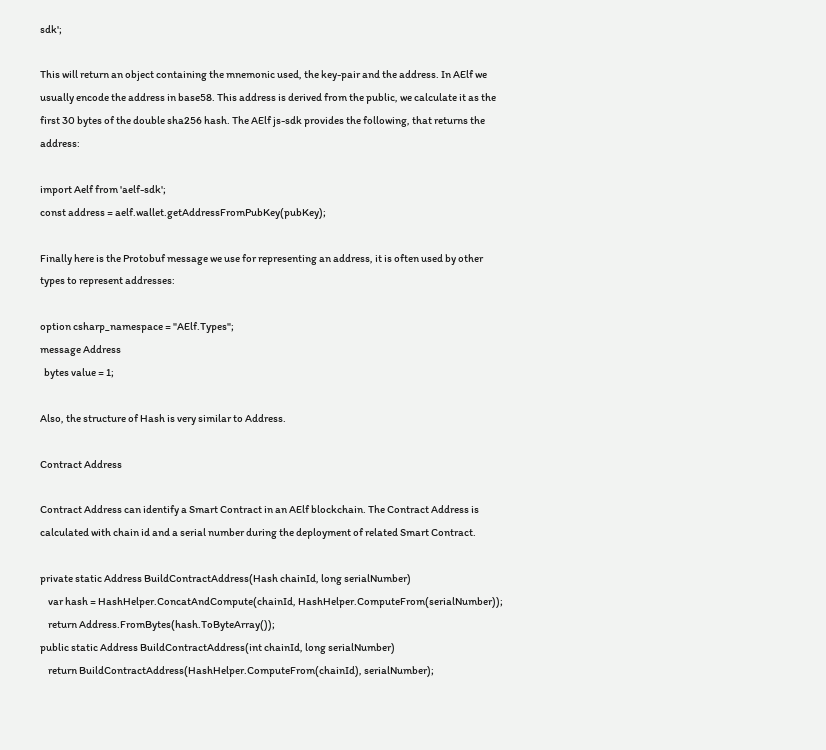sdk';

This will return an object containing the mnemonic used, the key-pair and the address. In AElf we usually encode the address in base58. This address is derived from the public, we calculate it as the first 30 bytes of the double sha256 hash. The AElf js-sdk provides the following, that returns the address:

import Aelf from 'aelf-sdk';
const address = aelf.wallet.getAddressFromPubKey(pubKey);

Finally here is the Protobuf message we use for representing an address, it is often used by other types to represent addresses:

option csharp_namespace = "AElf.Types";
message Address
  bytes value = 1;

Also, the structure of Hash is very similar to Address.

Contract Address

Contract Address can identify a Smart Contract in an AElf blockchain. The Contract Address is calculated with chain id and a serial number during the deployment of related Smart Contract.

private static Address BuildContractAddress(Hash chainId, long serialNumber)
    var hash = HashHelper.ConcatAndCompute(chainId, HashHelper.ComputeFrom(serialNumber));
    return Address.FromBytes(hash.ToByteArray());
public static Address BuildContractAddress(int chainId, long serialNumber)
    return BuildContractAddress(HashHelper.ComputeFrom(chainId), serialNumber);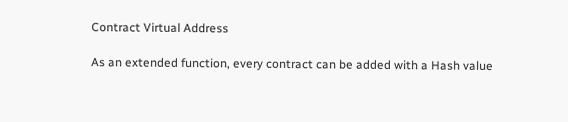Contract Virtual Address

As an extended function, every contract can be added with a Hash value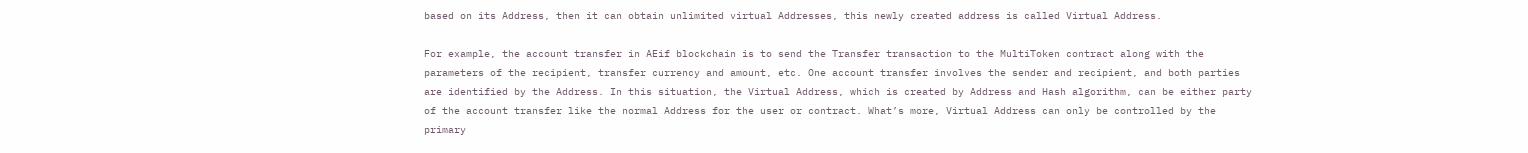based on its Address, then it can obtain unlimited virtual Addresses, this newly created address is called Virtual Address.

For example, the account transfer in AEif blockchain is to send the Transfer transaction to the MultiToken contract along with the parameters of the recipient, transfer currency and amount, etc. One account transfer involves the sender and recipient, and both parties are identified by the Address. In this situation, the Virtual Address, which is created by Address and Hash algorithm, can be either party of the account transfer like the normal Address for the user or contract. What’s more, Virtual Address can only be controlled by the primary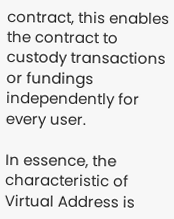contract, this enables the contract to custody transactions or fundings independently for every user.

In essence, the characteristic of Virtual Address is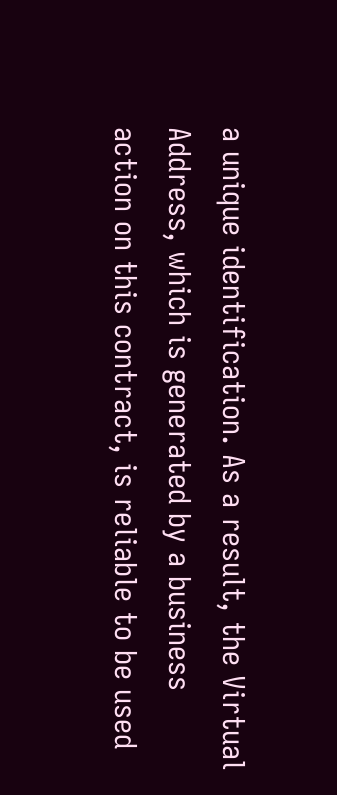a unique identification. As a result, the Virtual Address, which is generated by a business action on this contract, is reliable to be used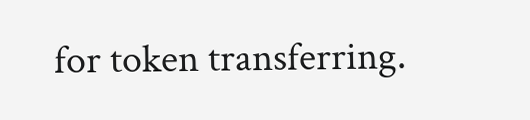for token transferring.